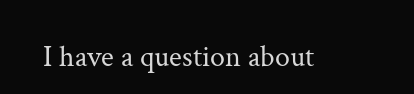I have a question about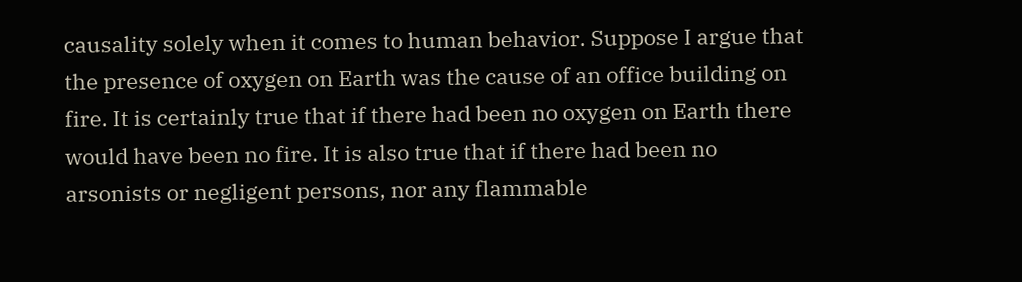causality solely when it comes to human behavior. Suppose I argue that the presence of oxygen on Earth was the cause of an office building on fire. It is certainly true that if there had been no oxygen on Earth there would have been no fire. It is also true that if there had been no arsonists or negligent persons, nor any flammable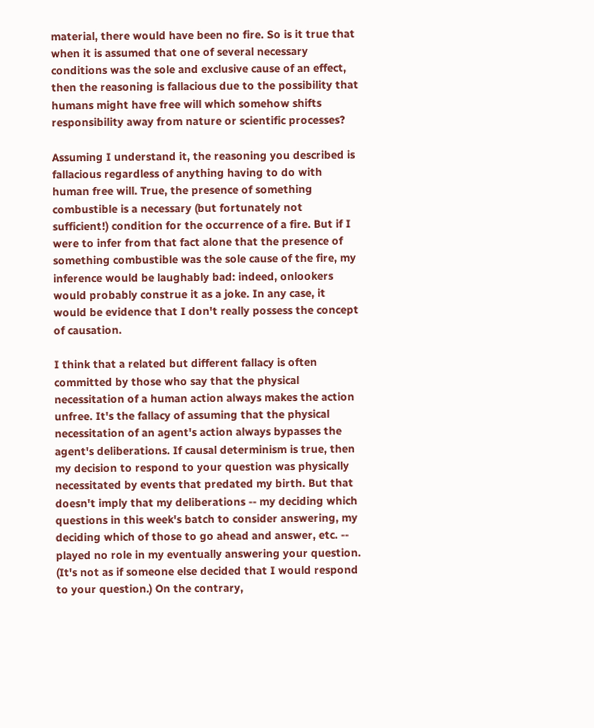material, there would have been no fire. So is it true that when it is assumed that one of several necessary conditions was the sole and exclusive cause of an effect, then the reasoning is fallacious due to the possibility that humans might have free will which somehow shifts responsibility away from nature or scientific processes?

Assuming I understand it, the reasoning you described is fallacious regardless of anything having to do with human free will. True, the presence of something combustible is a necessary (but fortunately not sufficient!) condition for the occurrence of a fire. But if I were to infer from that fact alone that the presence of something combustible was the sole cause of the fire, my inference would be laughably bad: indeed, onlookers would probably construe it as a joke. In any case, it would be evidence that I don't really possess the concept of causation.

I think that a related but different fallacy is often committed by those who say that the physical necessitation of a human action always makes the action unfree. It's the fallacy of assuming that the physical necessitation of an agent's action always bypasses the agent's deliberations. If causal determinism is true, then my decision to respond to your question was physically necessitated by events that predated my birth. But that doesn't imply that my deliberations -- my deciding which questions in this week's batch to consider answering, my deciding which of those to go ahead and answer, etc. -- played no role in my eventually answering your question. (It's not as if someone else decided that I would respond to your question.) On the contrary,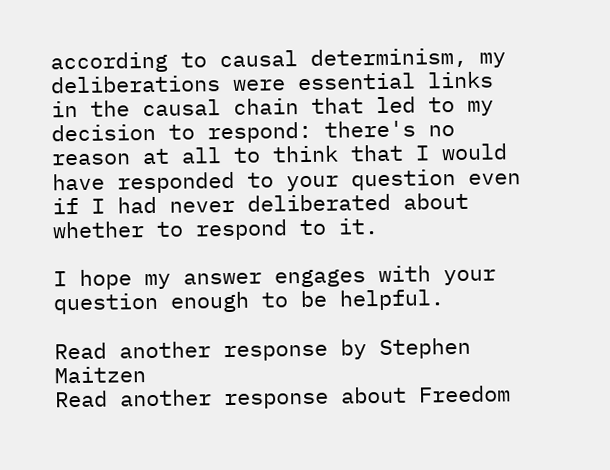according to causal determinism, my deliberations were essential links in the causal chain that led to my decision to respond: there's no reason at all to think that I would have responded to your question even if I had never deliberated about whether to respond to it.

I hope my answer engages with your question enough to be helpful.

Read another response by Stephen Maitzen
Read another response about Freedom